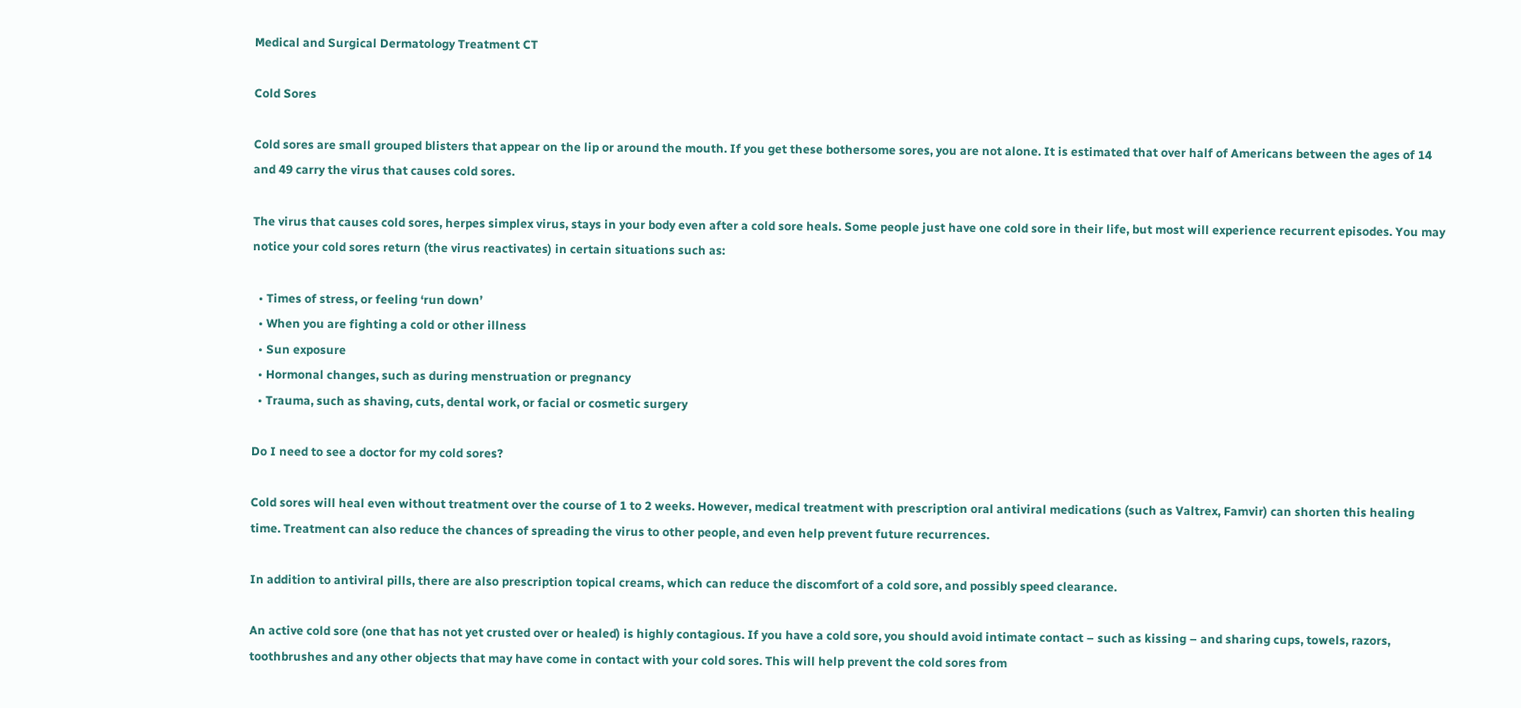Medical and Surgical Dermatology Treatment CT

Cold Sores

Cold sores are small grouped blisters that appear on the lip or around the mouth. If you get these bothersome sores, you are not alone. It is estimated that over half of Americans between the ages of 14 and 49 carry the virus that causes cold sores.

The virus that causes cold sores, herpes simplex virus, stays in your body even after a cold sore heals. Some people just have one cold sore in their life, but most will experience recurrent episodes. You may notice your cold sores return (the virus reactivates) in certain situations such as:

  • Times of stress, or feeling ‘run down’
  • When you are fighting a cold or other illness
  • Sun exposure
  • Hormonal changes, such as during menstruation or pregnancy
  • Trauma, such as shaving, cuts, dental work, or facial or cosmetic surgery

Do I need to see a doctor for my cold sores?

Cold sores will heal even without treatment over the course of 1 to 2 weeks. However, medical treatment with prescription oral antiviral medications (such as Valtrex, Famvir) can shorten this healing time. Treatment can also reduce the chances of spreading the virus to other people, and even help prevent future recurrences.

In addition to antiviral pills, there are also prescription topical creams, which can reduce the discomfort of a cold sore, and possibly speed clearance.

An active cold sore (one that has not yet crusted over or healed) is highly contagious. If you have a cold sore, you should avoid intimate contact – such as kissing – and sharing cups, towels, razors, toothbrushes and any other objects that may have come in contact with your cold sores. This will help prevent the cold sores from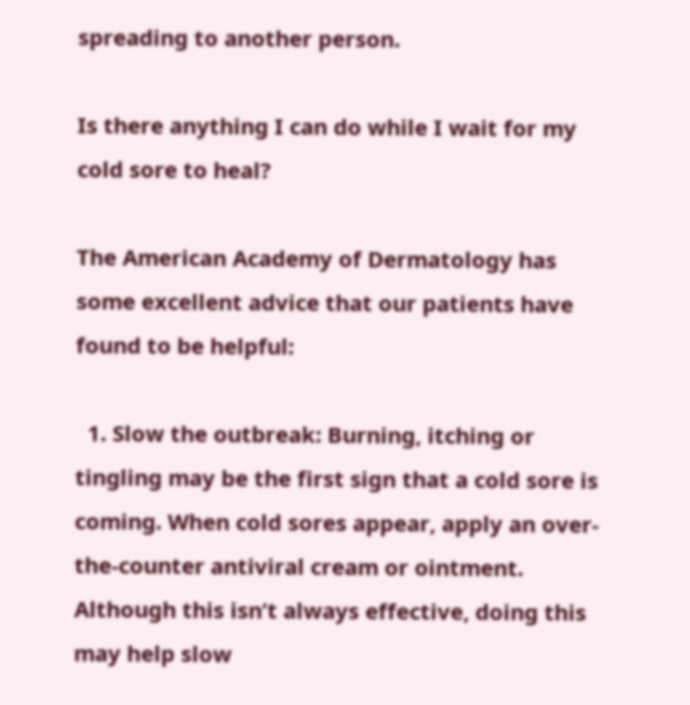spreading to another person.

Is there anything I can do while I wait for my cold sore to heal?

The American Academy of Dermatology has some excellent advice that our patients have found to be helpful:

  1. Slow the outbreak: Burning, itching or tingling may be the first sign that a cold sore is coming. When cold sores appear, apply an over-the-counter antiviral cream or ointment. Although this isn’t always effective, doing this may help slow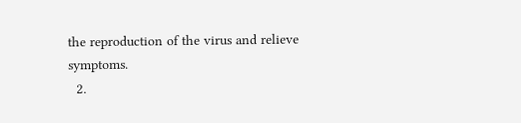the reproduction of the virus and relieve symptoms.
  2.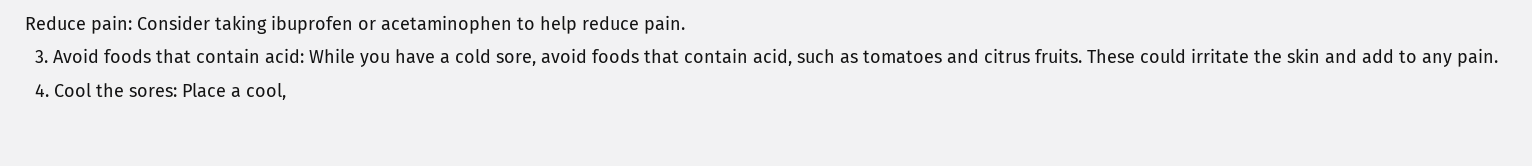Reduce pain: Consider taking ibuprofen or acetaminophen to help reduce pain.
  3. Avoid foods that contain acid: While you have a cold sore, avoid foods that contain acid, such as tomatoes and citrus fruits. These could irritate the skin and add to any pain.
  4. Cool the sores: Place a cool,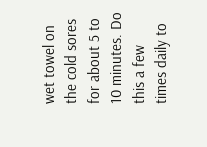wet towel on the cold sores for about 5 to 10 minutes. Do this a few times daily to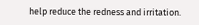help reduce the redness and irritation.